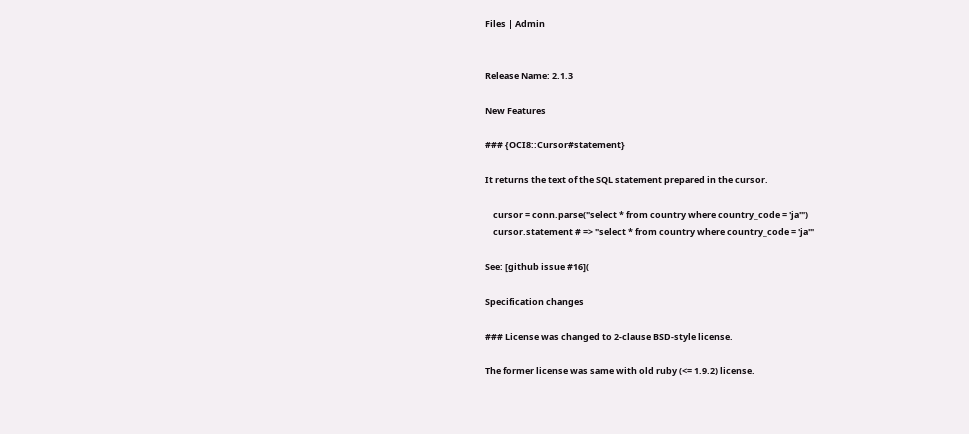Files | Admin


Release Name: 2.1.3

New Features

### {OCI8::Cursor#statement}

It returns the text of the SQL statement prepared in the cursor.

    cursor = conn.parse("select * from country where country_code = 'ja'")
    cursor.statement # => "select * from country where country_code = 'ja'"

See: [github issue #16](

Specification changes

### License was changed to 2-clause BSD-style license.

The former license was same with old ruby (<= 1.9.2) license.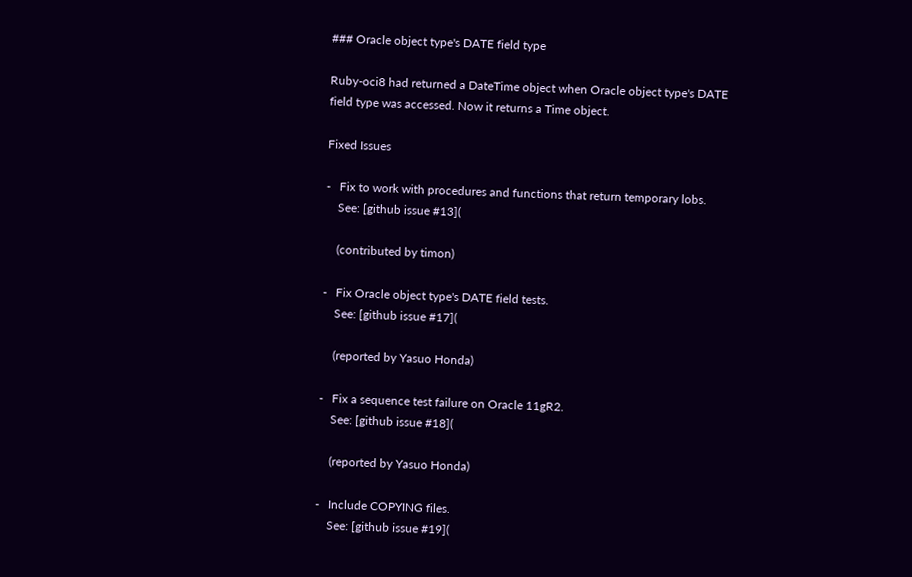### Oracle object type's DATE field type

Ruby-oci8 had returned a DateTime object when Oracle object type's DATE
field type was accessed. Now it returns a Time object.

Fixed Issues

-   Fix to work with procedures and functions that return temporary lobs.
    See: [github issue #13](

    (contributed by timon)

-   Fix Oracle object type's DATE field tests.
    See: [github issue #17](

    (reported by Yasuo Honda)

-   Fix a sequence test failure on Oracle 11gR2.
    See: [github issue #18](

    (reported by Yasuo Honda)

-   Include COPYING files.
    See: [github issue #19](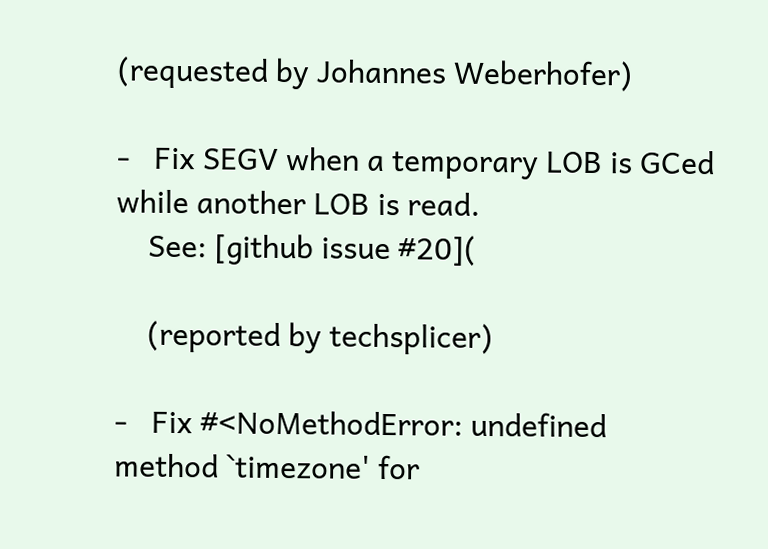(requested by Johannes Weberhofer)

-   Fix SEGV when a temporary LOB is GCed while another LOB is read.
    See: [github issue #20](

    (reported by techsplicer)

-   Fix #<NoMethodError: undefined method `timezone' for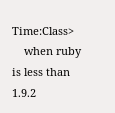Time:Class>
    when ruby is less than 1.9.2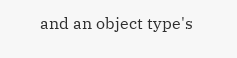and an object type's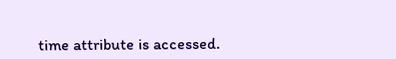time attribute is accessed.